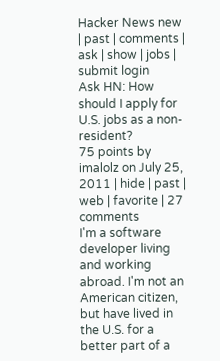Hacker News new | past | comments | ask | show | jobs | submit login
Ask HN: How should I apply for U.S. jobs as a non-resident?
75 points by imalolz on July 25, 2011 | hide | past | web | favorite | 27 comments
I'm a software developer living and working abroad. I'm not an American citizen, but have lived in the U.S. for a better part of a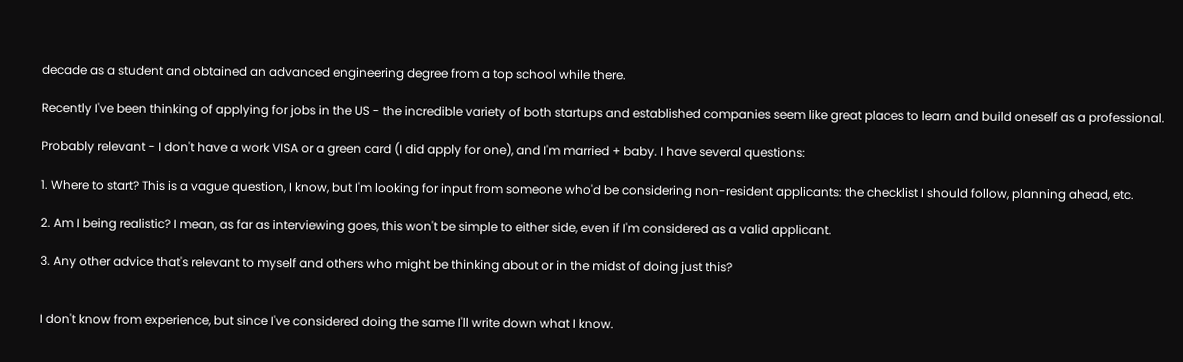decade as a student and obtained an advanced engineering degree from a top school while there.

Recently I've been thinking of applying for jobs in the US - the incredible variety of both startups and established companies seem like great places to learn and build oneself as a professional.

Probably relevant - I don't have a work VISA or a green card (I did apply for one), and I'm married + baby. I have several questions:

1. Where to start? This is a vague question, I know, but I'm looking for input from someone who'd be considering non-resident applicants: the checklist I should follow, planning ahead, etc.

2. Am I being realistic? I mean, as far as interviewing goes, this won't be simple to either side, even if I'm considered as a valid applicant.

3. Any other advice that's relevant to myself and others who might be thinking about or in the midst of doing just this?


I don't know from experience, but since I've considered doing the same I'll write down what I know.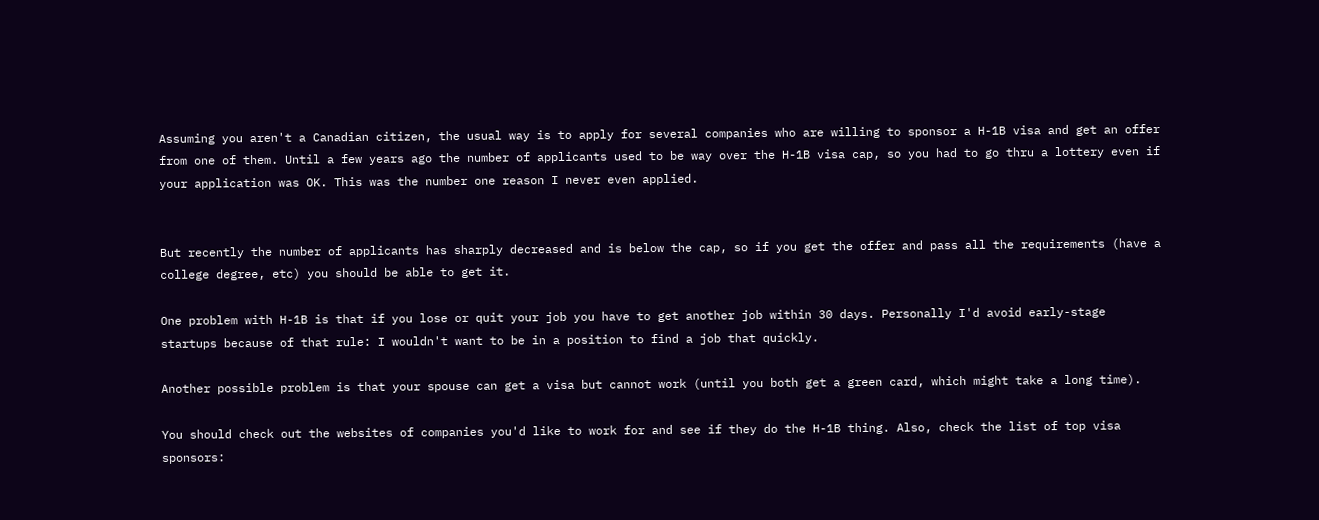Assuming you aren't a Canadian citizen, the usual way is to apply for several companies who are willing to sponsor a H-1B visa and get an offer from one of them. Until a few years ago the number of applicants used to be way over the H-1B visa cap, so you had to go thru a lottery even if your application was OK. This was the number one reason I never even applied.


But recently the number of applicants has sharply decreased and is below the cap, so if you get the offer and pass all the requirements (have a college degree, etc) you should be able to get it.

One problem with H-1B is that if you lose or quit your job you have to get another job within 30 days. Personally I'd avoid early-stage startups because of that rule: I wouldn't want to be in a position to find a job that quickly.

Another possible problem is that your spouse can get a visa but cannot work (until you both get a green card, which might take a long time).

You should check out the websites of companies you'd like to work for and see if they do the H-1B thing. Also, check the list of top visa sponsors: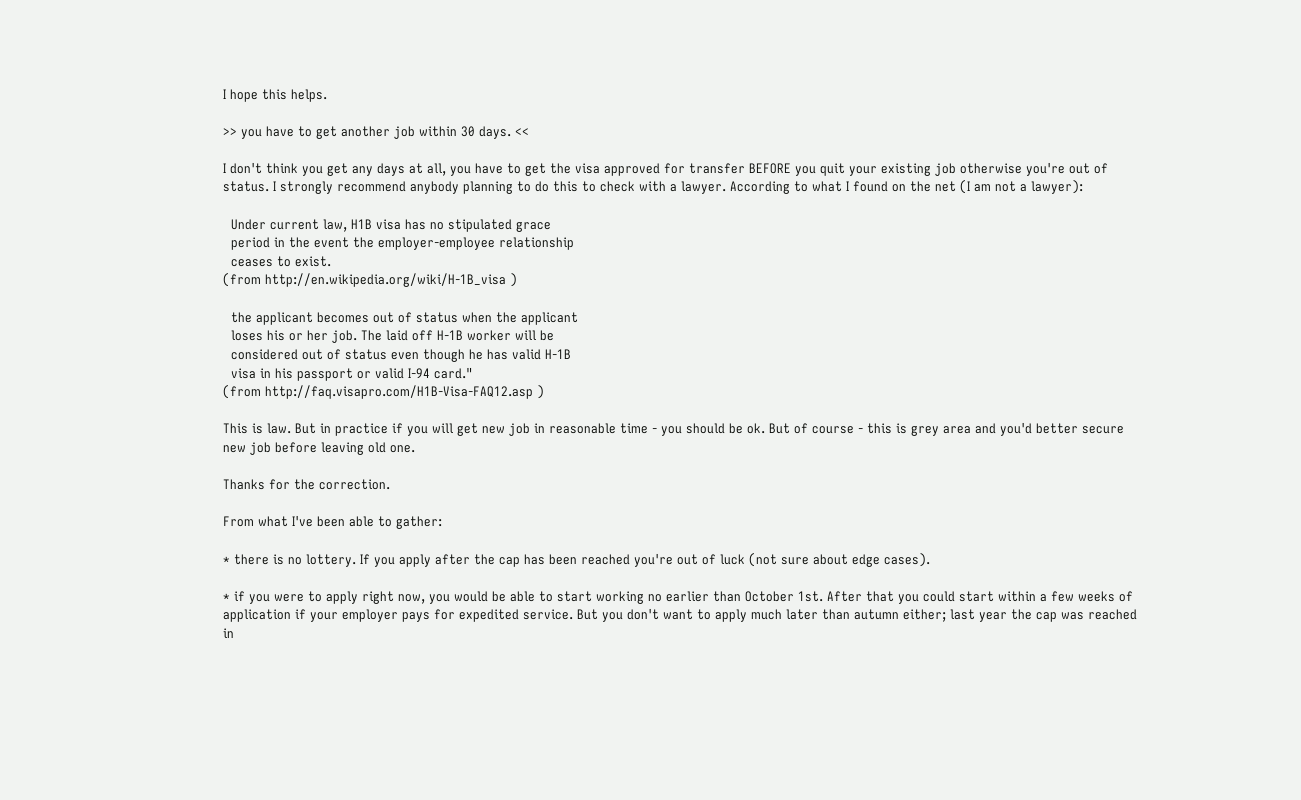I hope this helps.

>> you have to get another job within 30 days. <<

I don't think you get any days at all, you have to get the visa approved for transfer BEFORE you quit your existing job otherwise you're out of status. I strongly recommend anybody planning to do this to check with a lawyer. According to what I found on the net (I am not a lawyer):

  Under current law, H1B visa has no stipulated grace
  period in the event the employer-employee relationship
  ceases to exist.
(from http://en.wikipedia.org/wiki/H-1B_visa )

  the applicant becomes out of status when the applicant
  loses his or her job. The laid off H-1B worker will be
  considered out of status even though he has valid H-1B
  visa in his passport or valid I-94 card."
(from http://faq.visapro.com/H1B-Visa-FAQ12.asp )

This is law. But in practice if you will get new job in reasonable time - you should be ok. But of course - this is grey area and you'd better secure new job before leaving old one.

Thanks for the correction.

From what I've been able to gather:

* there is no lottery. If you apply after the cap has been reached you're out of luck (not sure about edge cases).

* if you were to apply right now, you would be able to start working no earlier than October 1st. After that you could start within a few weeks of application if your employer pays for expedited service. But you don't want to apply much later than autumn either; last year the cap was reached in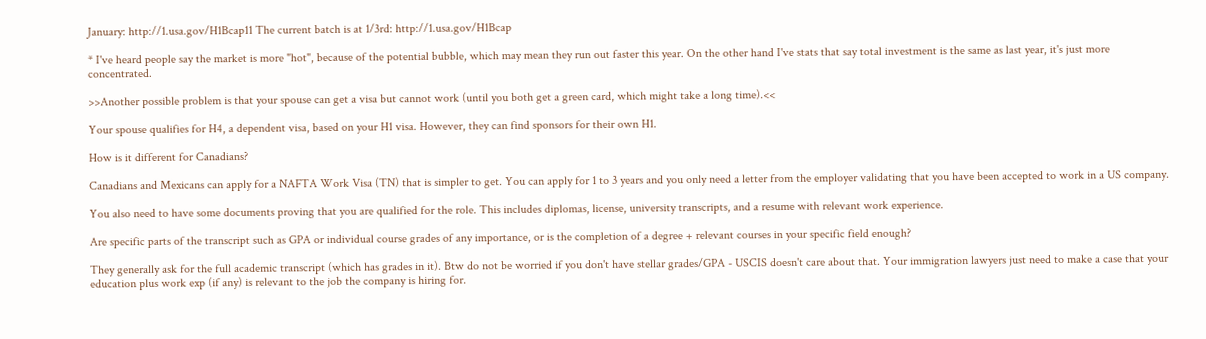January: http://1.usa.gov/H1Bcap11 The current batch is at 1/3rd: http://1.usa.gov/H1Bcap

* I've heard people say the market is more "hot", because of the potential bubble, which may mean they run out faster this year. On the other hand I've stats that say total investment is the same as last year, it's just more concentrated.

>>Another possible problem is that your spouse can get a visa but cannot work (until you both get a green card, which might take a long time).<<

Your spouse qualifies for H4, a dependent visa, based on your H1 visa. However, they can find sponsors for their own H1.

How is it different for Canadians?

Canadians and Mexicans can apply for a NAFTA Work Visa (TN) that is simpler to get. You can apply for 1 to 3 years and you only need a letter from the employer validating that you have been accepted to work in a US company.

You also need to have some documents proving that you are qualified for the role. This includes diplomas, license, university transcripts, and a resume with relevant work experience.

Are specific parts of the transcript such as GPA or individual course grades of any importance, or is the completion of a degree + relevant courses in your specific field enough?

They generally ask for the full academic transcript (which has grades in it). Btw do not be worried if you don't have stellar grades/GPA - USCIS doesn't care about that. Your immigration lawyers just need to make a case that your education plus work exp (if any) is relevant to the job the company is hiring for.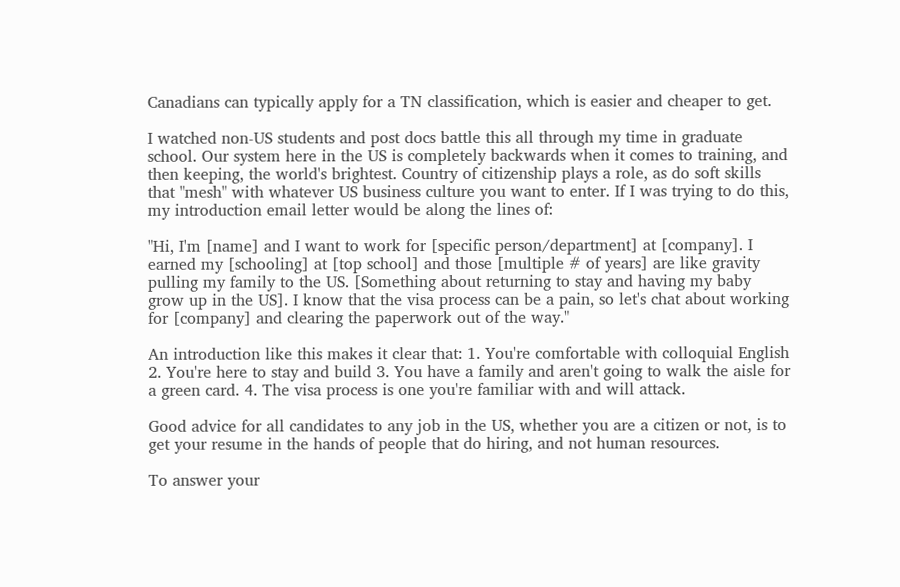Canadians can typically apply for a TN classification, which is easier and cheaper to get.

I watched non-US students and post docs battle this all through my time in graduate school. Our system here in the US is completely backwards when it comes to training, and then keeping, the world's brightest. Country of citizenship plays a role, as do soft skills that "mesh" with whatever US business culture you want to enter. If I was trying to do this, my introduction email letter would be along the lines of:

"Hi, I'm [name] and I want to work for [specific person/department] at [company]. I earned my [schooling] at [top school] and those [multiple # of years] are like gravity pulling my family to the US. [Something about returning to stay and having my baby grow up in the US]. I know that the visa process can be a pain, so let's chat about working for [company] and clearing the paperwork out of the way."

An introduction like this makes it clear that: 1. You're comfortable with colloquial English 2. You're here to stay and build 3. You have a family and aren't going to walk the aisle for a green card. 4. The visa process is one you're familiar with and will attack.

Good advice for all candidates to any job in the US, whether you are a citizen or not, is to get your resume in the hands of people that do hiring, and not human resources.

To answer your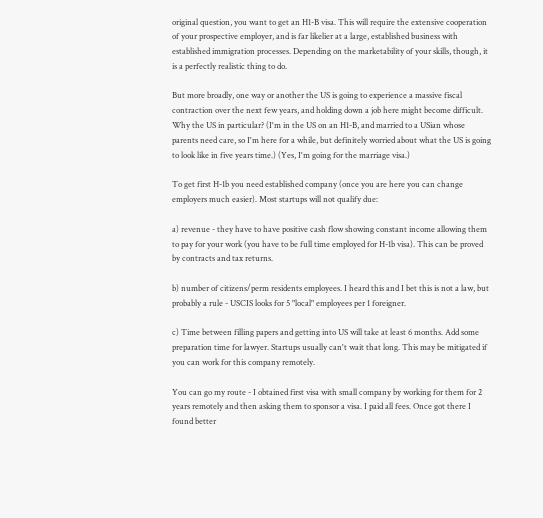original question, you want to get an H1-B visa. This will require the extensive cooperation of your prospective employer, and is far likelier at a large, established business with established immigration processes. Depending on the marketability of your skills, though, it is a perfectly realistic thing to do.

But more broadly, one way or another the US is going to experience a massive fiscal contraction over the next few years, and holding down a job here might become difficult. Why the US in particular? (I'm in the US on an H1-B, and married to a USian whose parents need care, so I'm here for a while, but definitely worried about what the US is going to look like in five years time.) (Yes, I'm going for the marriage visa.)

To get first H-1b you need established company (once you are here you can change employers much easier). Most startups will not qualify due:

a) revenue - they have to have positive cash flow showing constant income allowing them to pay for your work (you have to be full time employed for H-1b visa). This can be proved by contracts and tax returns.

b) number of citizens/perm residents employees. I heard this and I bet this is not a law, but probably a rule - USCIS looks for 5 "local" employees per 1 foreigner.

c) Time between filling papers and getting into US will take at least 6 months. Add some preparation time for lawyer. Startups usually can't wait that long. This may be mitigated if you can work for this company remotely.

You can go my route - I obtained first visa with small company by working for them for 2 years remotely and then asking them to sponsor a visa. I paid all fees. Once got there I found better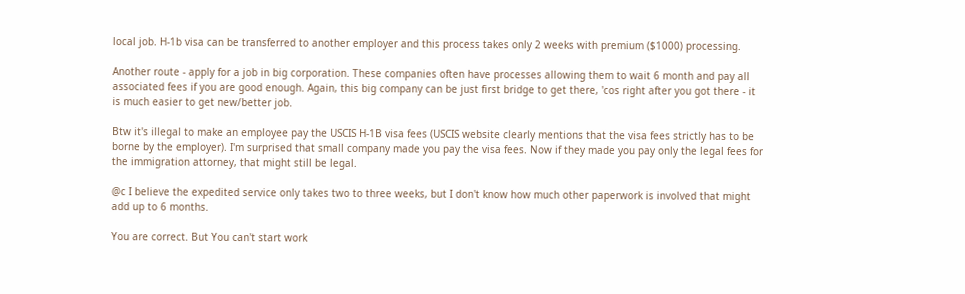local job. H-1b visa can be transferred to another employer and this process takes only 2 weeks with premium ($1000) processing.

Another route - apply for a job in big corporation. These companies often have processes allowing them to wait 6 month and pay all associated fees if you are good enough. Again, this big company can be just first bridge to get there, 'cos right after you got there - it is much easier to get new/better job.

Btw it's illegal to make an employee pay the USCIS H-1B visa fees (USCIS website clearly mentions that the visa fees strictly has to be borne by the employer). I'm surprised that small company made you pay the visa fees. Now if they made you pay only the legal fees for the immigration attorney, that might still be legal.

@c I believe the expedited service only takes two to three weeks, but I don't know how much other paperwork is involved that might add up to 6 months.

You are correct. But You can't start work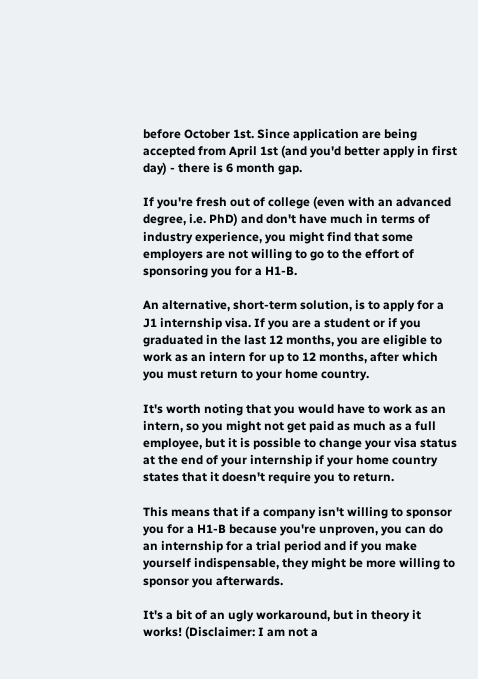before October 1st. Since application are being accepted from April 1st (and you'd better apply in first day) - there is 6 month gap.

If you're fresh out of college (even with an advanced degree, i.e. PhD) and don't have much in terms of industry experience, you might find that some employers are not willing to go to the effort of sponsoring you for a H1-B.

An alternative, short-term solution, is to apply for a J1 internship visa. If you are a student or if you graduated in the last 12 months, you are eligible to work as an intern for up to 12 months, after which you must return to your home country.

It's worth noting that you would have to work as an intern, so you might not get paid as much as a full employee, but it is possible to change your visa status at the end of your internship if your home country states that it doesn't require you to return.

This means that if a company isn't willing to sponsor you for a H1-B because you're unproven, you can do an internship for a trial period and if you make yourself indispensable, they might be more willing to sponsor you afterwards.

It's a bit of an ugly workaround, but in theory it works! (Disclaimer: I am not a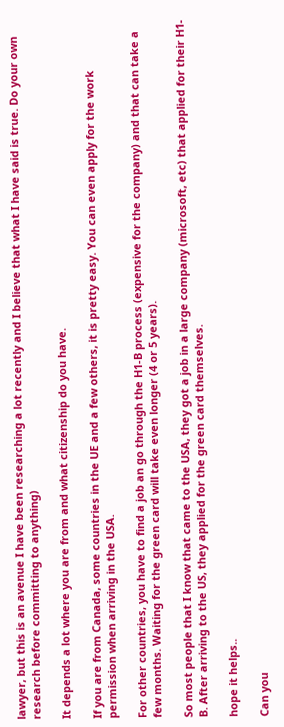lawyer, but this is an avenue I have been researching a lot recently and I believe that what I have said is true. Do your own research before committing to anything)

It depends a lot where you are from and what citizenship do you have.

If you are from Canada, some countries in the UE and a few others, it is pretty easy. You can even apply for the work permission when arriving in the USA.

For other countries, you have to find a job an go through the H1-B process (expensive for the company) and that can take a few months. Waiting for the green card will take even longer (4 or 5 years).

So most people that I know that came to the USA, they got a job in a large company (microsoft, etc) that applied for their H1-B. After arriving to the US, they applied for the green card themselves.

hope it helps..

Can you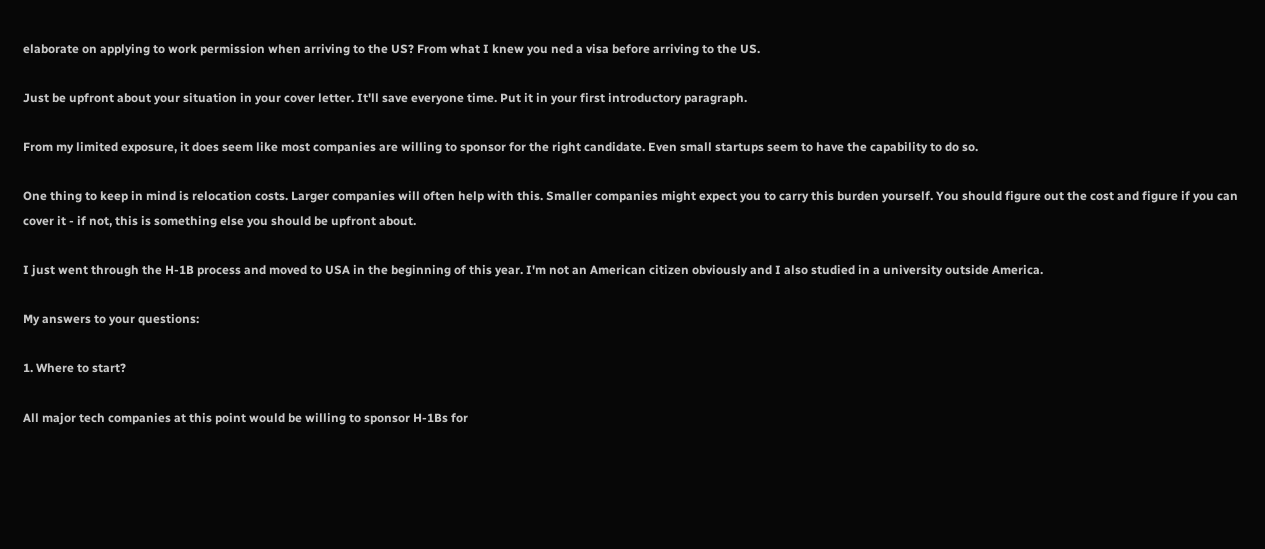elaborate on applying to work permission when arriving to the US? From what I knew you ned a visa before arriving to the US.

Just be upfront about your situation in your cover letter. It'll save everyone time. Put it in your first introductory paragraph.

From my limited exposure, it does seem like most companies are willing to sponsor for the right candidate. Even small startups seem to have the capability to do so.

One thing to keep in mind is relocation costs. Larger companies will often help with this. Smaller companies might expect you to carry this burden yourself. You should figure out the cost and figure if you can cover it - if not, this is something else you should be upfront about.

I just went through the H-1B process and moved to USA in the beginning of this year. I'm not an American citizen obviously and I also studied in a university outside America.

My answers to your questions:

1. Where to start?

All major tech companies at this point would be willing to sponsor H-1Bs for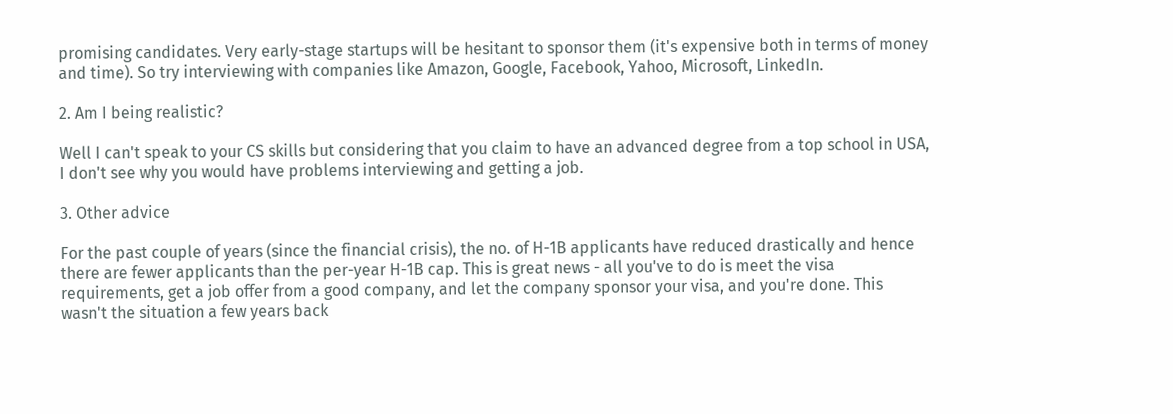promising candidates. Very early-stage startups will be hesitant to sponsor them (it's expensive both in terms of money and time). So try interviewing with companies like Amazon, Google, Facebook, Yahoo, Microsoft, LinkedIn.

2. Am I being realistic?

Well I can't speak to your CS skills but considering that you claim to have an advanced degree from a top school in USA, I don't see why you would have problems interviewing and getting a job.

3. Other advice

For the past couple of years (since the financial crisis), the no. of H-1B applicants have reduced drastically and hence there are fewer applicants than the per-year H-1B cap. This is great news - all you've to do is meet the visa requirements, get a job offer from a good company, and let the company sponsor your visa, and you're done. This wasn't the situation a few years back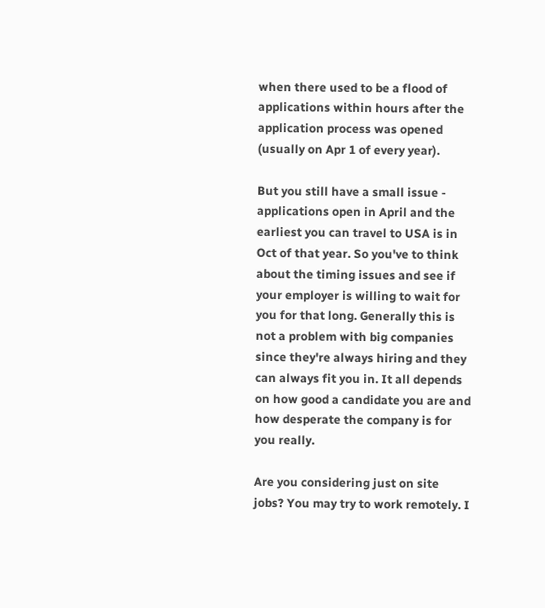when there used to be a flood of applications within hours after the application process was opened (usually on Apr 1 of every year).

But you still have a small issue - applications open in April and the earliest you can travel to USA is in Oct of that year. So you've to think about the timing issues and see if your employer is willing to wait for you for that long. Generally this is not a problem with big companies since they're always hiring and they can always fit you in. It all depends on how good a candidate you are and how desperate the company is for you really.

Are you considering just on site jobs? You may try to work remotely. I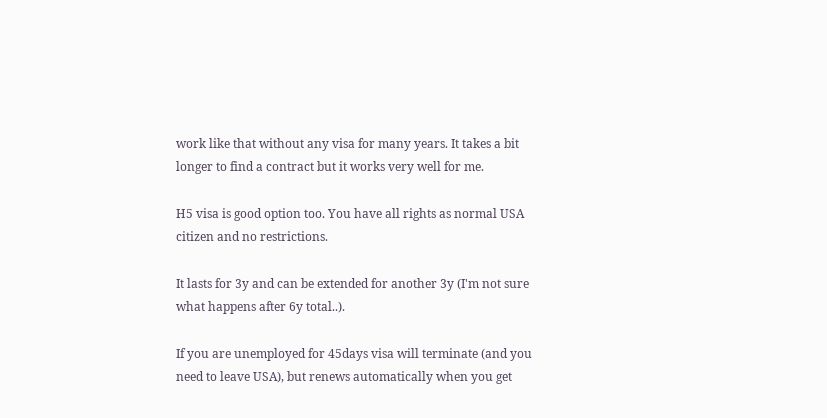work like that without any visa for many years. It takes a bit longer to find a contract but it works very well for me.

H5 visa is good option too. You have all rights as normal USA citizen and no restrictions.

It lasts for 3y and can be extended for another 3y (I'm not sure what happens after 6y total..).

If you are unemployed for 45days visa will terminate (and you need to leave USA), but renews automatically when you get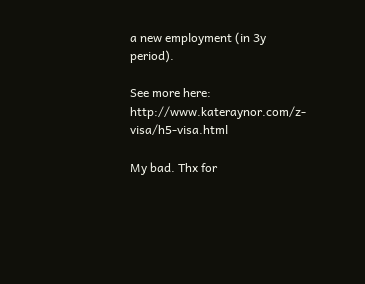a new employment (in 3y period).

See more here: http://www.kateraynor.com/z-visa/h5-visa.html

My bad. Thx for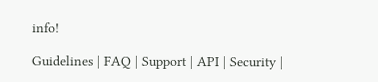info!

Guidelines | FAQ | Support | API | Security |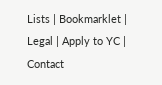Lists | Bookmarklet | Legal | Apply to YC | Contact